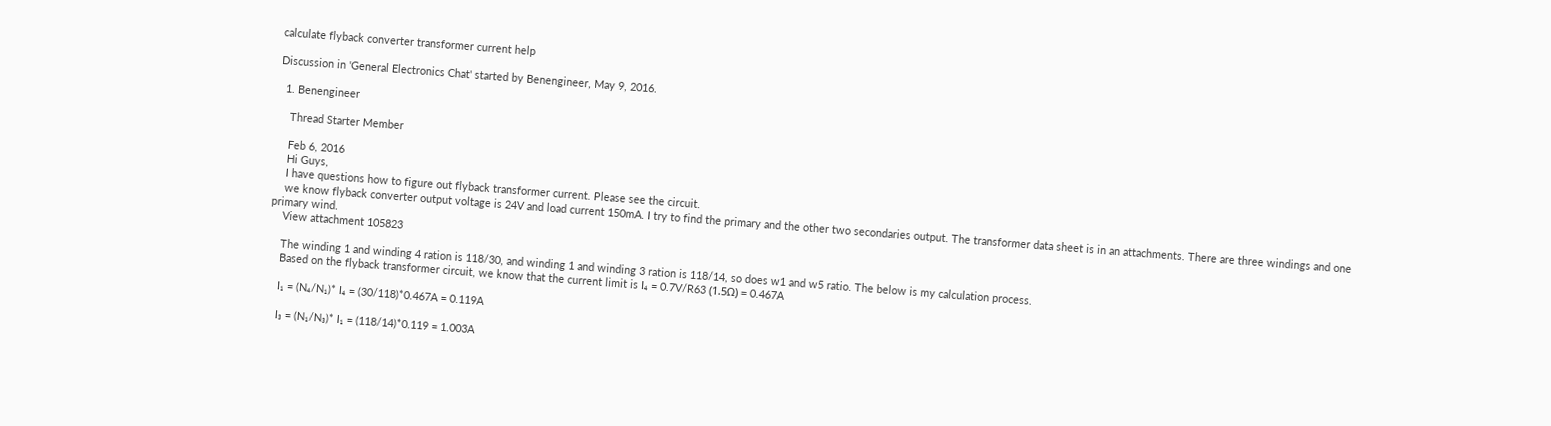calculate flyback converter transformer current help

Discussion in 'General Electronics Chat' started by Benengineer, May 9, 2016.

  1. Benengineer

    Thread Starter Member

    Feb 6, 2016
    Hi Guys,
    I have questions how to figure out flyback transformer current. Please see the circuit.
    we know flyback converter output voltage is 24V and load current 150mA. I try to find the primary and the other two secondaries output. The transformer data sheet is in an attachments. There are three windings and one primary wind.
    View attachment 105823

    The winding 1 and winding 4 ration is 118/30, and winding 1 and winding 3 ration is 118/14, so does w1 and w5 ratio. The below is my calculation process.
    Based on the flyback transformer circuit, we know that the current limit is I₄ = 0.7V/R63 (1.5Ω) = 0.467A

    I₁ = (N₄/N₁)* I₄ = (30/118)*0.467A = 0.119A

    I₃ = (N₁/N₃)* I₁ = (118/14)*0.119 = 1.003A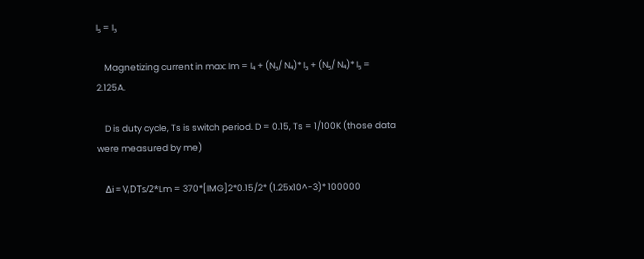I₅ = I₃

    Magnetizing current in max: Im = I₄ + (N₃/ N₄)* I₃ + (N₅/ N₄)* I₅ = 2.125A.

    D is duty cycle, Ts is switch period. D = 0.15, Ts = 1/100K (those data were measured by me)

    Δi = VᵢDTs/2*Lm = 370*[IMG]2*0.15/2* (1.25x10^-3)* 100000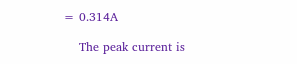= 0.314A

    The peak current is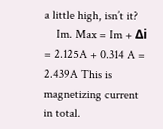a little high, isn’t it?
    Im. Max = Im + Δi = 2.125A + 0.314 A = 2.439A This is magnetizing current in total.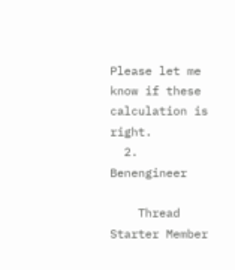Please let me know if these calculation is right.
  2. Benengineer

    Thread Starter Member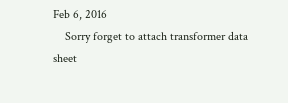Feb 6, 2016
    Sorry forget to attach transformer data sheet